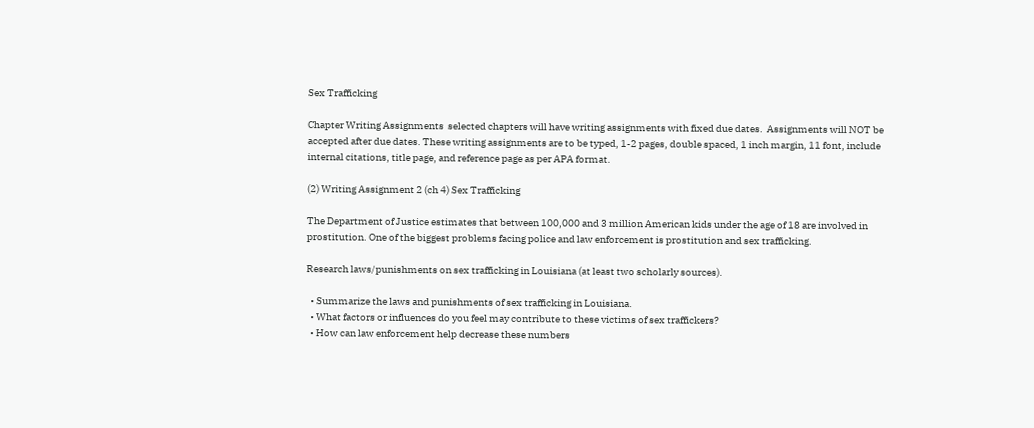Sex Trafficking

Chapter Writing Assignments  selected chapters will have writing assignments with fixed due dates.  Assignments will NOT be accepted after due dates. These writing assignments are to be typed, 1-2 pages, double spaced, 1 inch margin, 11 font, include internal citations, title page, and reference page as per APA format.

(2) Writing Assignment 2 (ch 4) Sex Trafficking

The Department of Justice estimates that between 100,000 and 3 million American kids under the age of 18 are involved in prostitution. One of the biggest problems facing police and law enforcement is prostitution and sex trafficking.

Research laws/punishments on sex trafficking in Louisiana (at least two scholarly sources).

  • Summarize the laws and punishments of sex trafficking in Louisiana.
  • What factors or influences do you feel may contribute to these victims of sex traffickers?
  • How can law enforcement help decrease these numbers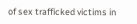of sex trafficked victims in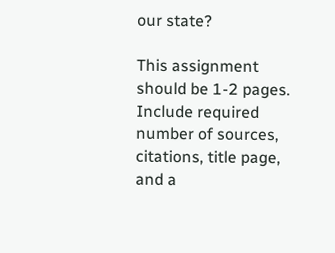our state?

This assignment should be 1-2 pages.  Include required number of sources, citations, title page, and a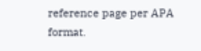reference page per APA format.